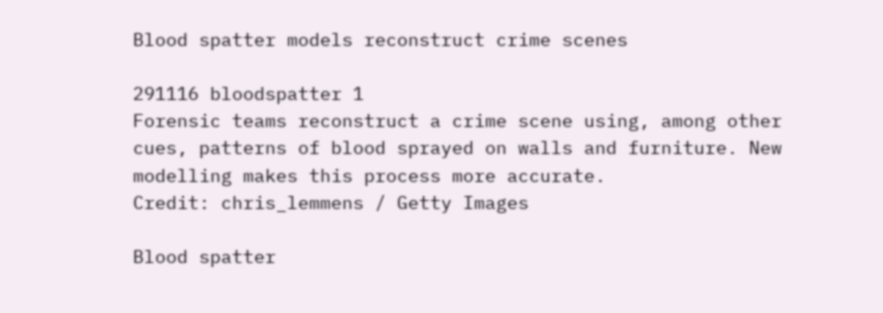Blood spatter models reconstruct crime scenes

291116 bloodspatter 1
Forensic teams reconstruct a crime scene using, among other cues, patterns of blood sprayed on walls and furniture. New modelling makes this process more accurate.
Credit: chris_lemmens / Getty Images

Blood spatter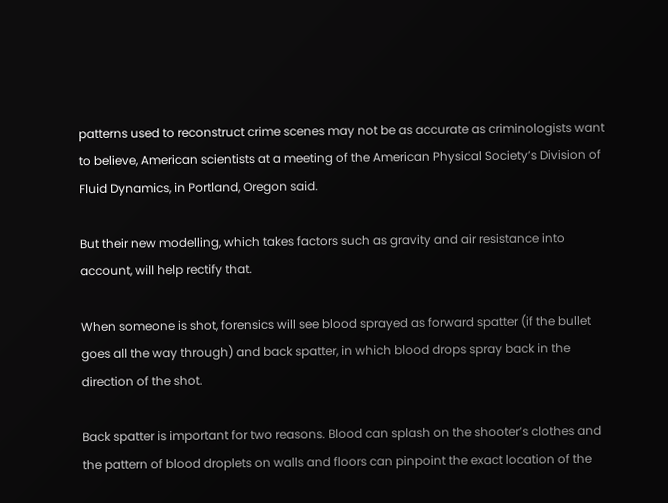patterns used to reconstruct crime scenes may not be as accurate as criminologists want to believe, American scientists at a meeting of the American Physical Society’s Division of Fluid Dynamics, in Portland, Oregon said.

But their new modelling, which takes factors such as gravity and air resistance into account, will help rectify that.

When someone is shot, forensics will see blood sprayed as forward spatter (if the bullet goes all the way through) and back spatter, in which blood drops spray back in the direction of the shot.

Back spatter is important for two reasons. Blood can splash on the shooter’s clothes and the pattern of blood droplets on walls and floors can pinpoint the exact location of the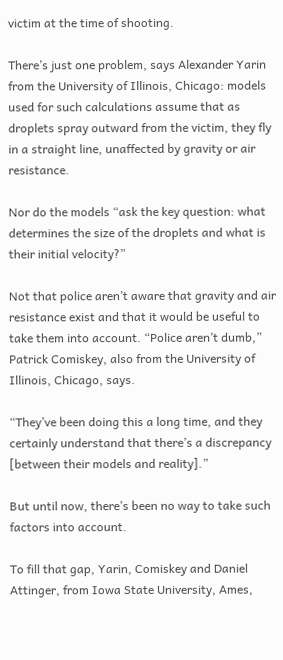victim at the time of shooting.

There’s just one problem, says Alexander Yarin from the University of Illinois, Chicago: models used for such calculations assume that as droplets spray outward from the victim, they fly in a straight line, unaffected by gravity or air resistance.

Nor do the models “ask the key question: what determines the size of the droplets and what is their initial velocity?”

Not that police aren’t aware that gravity and air resistance exist and that it would be useful to take them into account. “Police aren’t dumb,” Patrick Comiskey, also from the University of Illinois, Chicago, says.

“They’ve been doing this a long time, and they certainly understand that there’s a discrepancy [between their models and reality].”

But until now, there’s been no way to take such factors into account.

To fill that gap, Yarin, Comiskey and Daniel Attinger, from Iowa State University, Ames,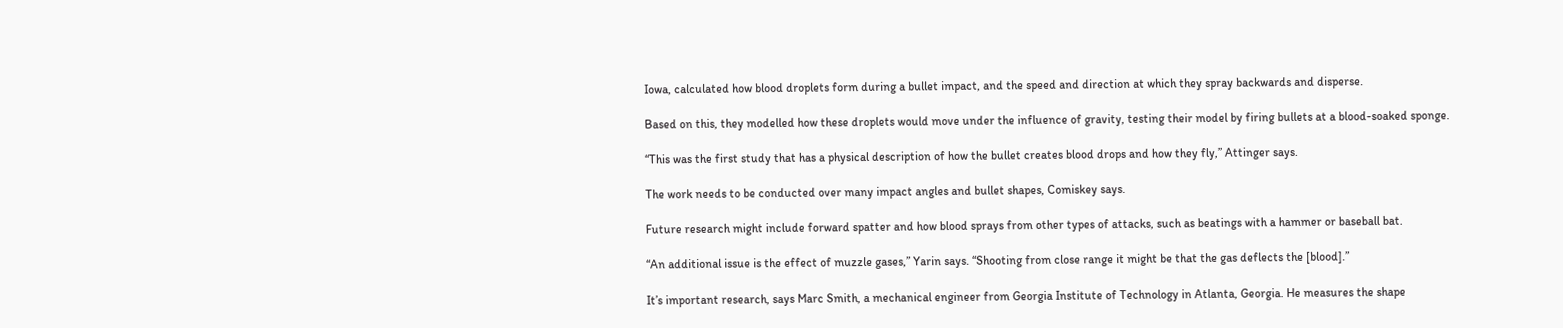Iowa, calculated how blood droplets form during a bullet impact, and the speed and direction at which they spray backwards and disperse.

Based on this, they modelled how these droplets would move under the influence of gravity, testing their model by firing bullets at a blood-soaked sponge.

“This was the first study that has a physical description of how the bullet creates blood drops and how they fly,” Attinger says.

The work needs to be conducted over many impact angles and bullet shapes, Comiskey says.

Future research might include forward spatter and how blood sprays from other types of attacks, such as beatings with a hammer or baseball bat.

“An additional issue is the effect of muzzle gases,” Yarin says. “Shooting from close range it might be that the gas deflects the [blood].”

It’s important research, says Marc Smith, a mechanical engineer from Georgia Institute of Technology in Atlanta, Georgia. He measures the shape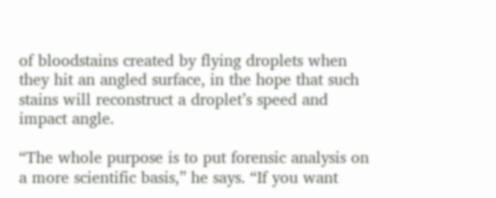of bloodstains created by flying droplets when they hit an angled surface, in the hope that such stains will reconstruct a droplet’s speed and impact angle.

“The whole purpose is to put forensic analysis on a more scientific basis,” he says. “If you want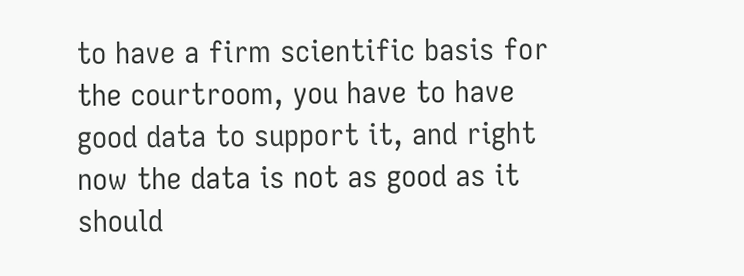to have a firm scientific basis for the courtroom, you have to have good data to support it, and right now the data is not as good as it should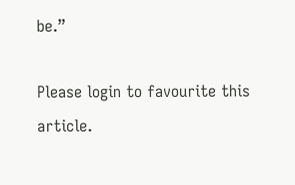be.”

Please login to favourite this article.